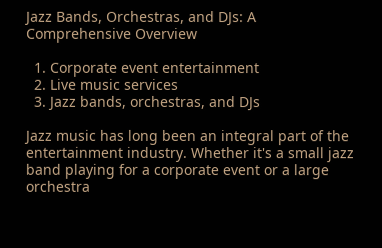Jazz Bands, Orchestras, and DJs: A Comprehensive Overview

  1. Corporate event entertainment
  2. Live music services
  3. Jazz bands, orchestras, and DJs

Jazz music has long been an integral part of the entertainment industry. Whether it's a small jazz band playing for a corporate event or a large orchestra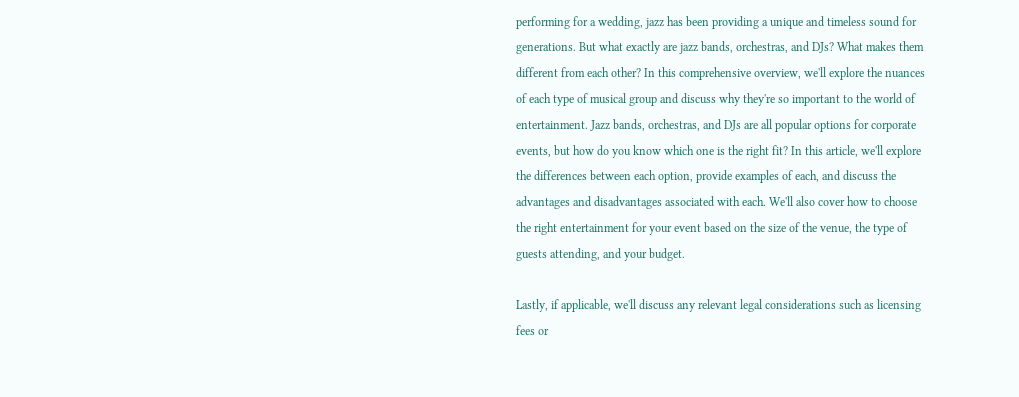performing for a wedding, jazz has been providing a unique and timeless sound for generations. But what exactly are jazz bands, orchestras, and DJs? What makes them different from each other? In this comprehensive overview, we'll explore the nuances of each type of musical group and discuss why they're so important to the world of entertainment. Jazz bands, orchestras, and DJs are all popular options for corporate events, but how do you know which one is the right fit? In this article, we'll explore the differences between each option, provide examples of each, and discuss the advantages and disadvantages associated with each. We'll also cover how to choose the right entertainment for your event based on the size of the venue, the type of guests attending, and your budget.

Lastly, if applicable, we'll discuss any relevant legal considerations such as licensing fees or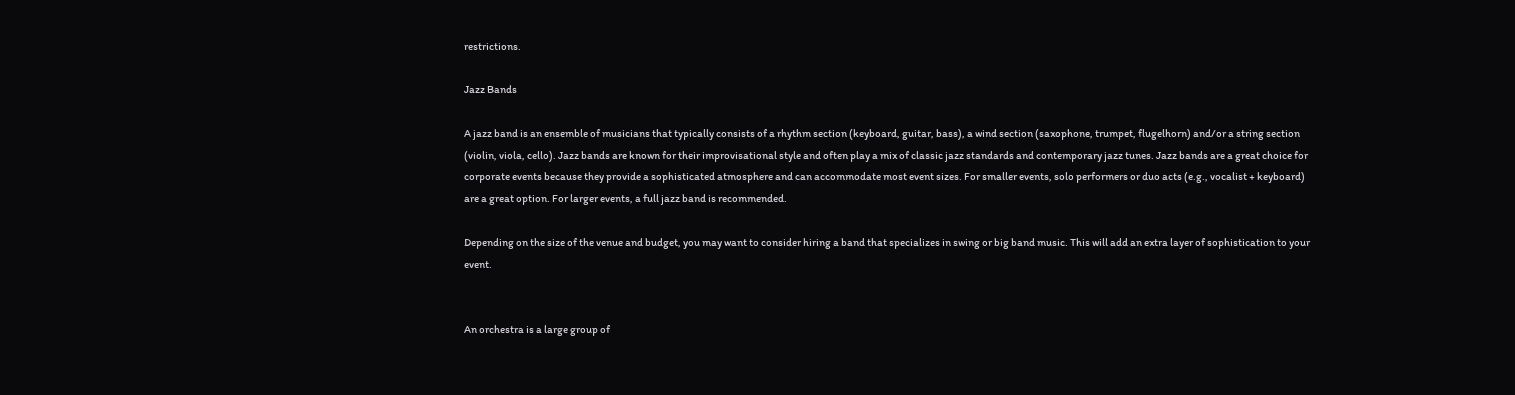restrictions.

Jazz Bands

A jazz band is an ensemble of musicians that typically consists of a rhythm section (keyboard, guitar, bass), a wind section (saxophone, trumpet, flugelhorn) and/or a string section (violin, viola, cello). Jazz bands are known for their improvisational style and often play a mix of classic jazz standards and contemporary jazz tunes. Jazz bands are a great choice for corporate events because they provide a sophisticated atmosphere and can accommodate most event sizes. For smaller events, solo performers or duo acts (e.g., vocalist + keyboard) are a great option. For larger events, a full jazz band is recommended.

Depending on the size of the venue and budget, you may want to consider hiring a band that specializes in swing or big band music. This will add an extra layer of sophistication to your event.


An orchestra is a large group of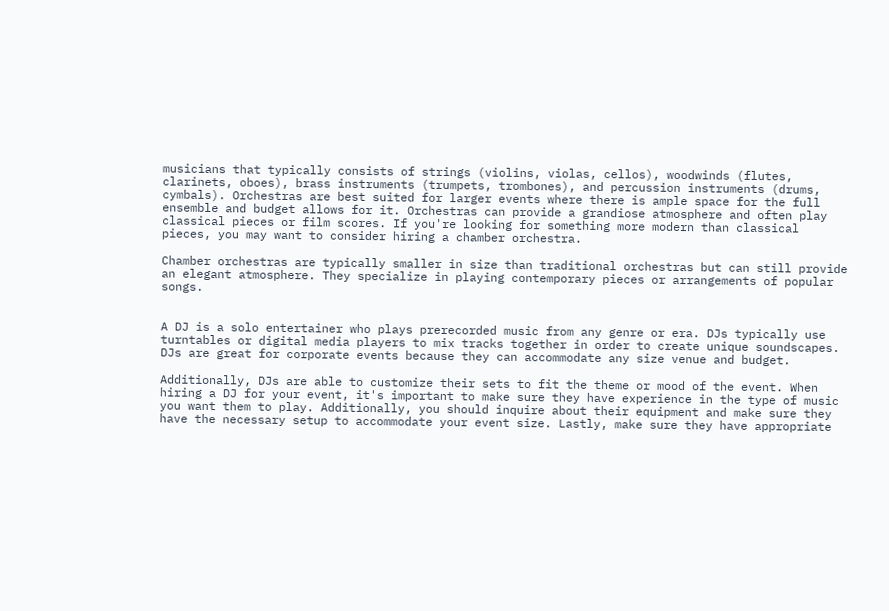musicians that typically consists of strings (violins, violas, cellos), woodwinds (flutes, clarinets, oboes), brass instruments (trumpets, trombones), and percussion instruments (drums, cymbals). Orchestras are best suited for larger events where there is ample space for the full ensemble and budget allows for it. Orchestras can provide a grandiose atmosphere and often play classical pieces or film scores. If you're looking for something more modern than classical pieces, you may want to consider hiring a chamber orchestra.

Chamber orchestras are typically smaller in size than traditional orchestras but can still provide an elegant atmosphere. They specialize in playing contemporary pieces or arrangements of popular songs.


A DJ is a solo entertainer who plays prerecorded music from any genre or era. DJs typically use turntables or digital media players to mix tracks together in order to create unique soundscapes. DJs are great for corporate events because they can accommodate any size venue and budget.

Additionally, DJs are able to customize their sets to fit the theme or mood of the event. When hiring a DJ for your event, it's important to make sure they have experience in the type of music you want them to play. Additionally, you should inquire about their equipment and make sure they have the necessary setup to accommodate your event size. Lastly, make sure they have appropriate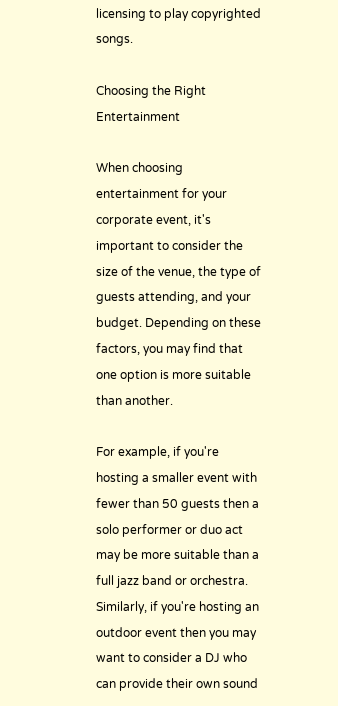licensing to play copyrighted songs.

Choosing the Right Entertainment

When choosing entertainment for your corporate event, it's important to consider the size of the venue, the type of guests attending, and your budget. Depending on these factors, you may find that one option is more suitable than another.

For example, if you're hosting a smaller event with fewer than 50 guests then a solo performer or duo act may be more suitable than a full jazz band or orchestra. Similarly, if you're hosting an outdoor event then you may want to consider a DJ who can provide their own sound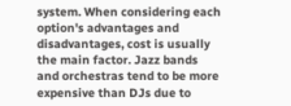system. When considering each option's advantages and disadvantages, cost is usually the main factor. Jazz bands and orchestras tend to be more expensive than DJs due to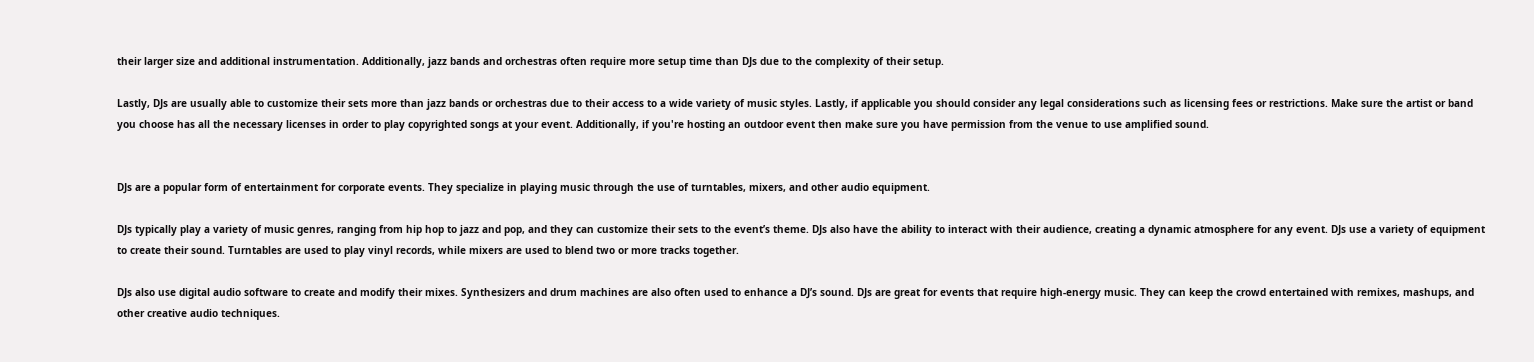their larger size and additional instrumentation. Additionally, jazz bands and orchestras often require more setup time than DJs due to the complexity of their setup.

Lastly, DJs are usually able to customize their sets more than jazz bands or orchestras due to their access to a wide variety of music styles. Lastly, if applicable you should consider any legal considerations such as licensing fees or restrictions. Make sure the artist or band you choose has all the necessary licenses in order to play copyrighted songs at your event. Additionally, if you're hosting an outdoor event then make sure you have permission from the venue to use amplified sound.


DJs are a popular form of entertainment for corporate events. They specialize in playing music through the use of turntables, mixers, and other audio equipment.

DJs typically play a variety of music genres, ranging from hip hop to jazz and pop, and they can customize their sets to the event’s theme. DJs also have the ability to interact with their audience, creating a dynamic atmosphere for any event. DJs use a variety of equipment to create their sound. Turntables are used to play vinyl records, while mixers are used to blend two or more tracks together.

DJs also use digital audio software to create and modify their mixes. Synthesizers and drum machines are also often used to enhance a DJ’s sound. DJs are great for events that require high-energy music. They can keep the crowd entertained with remixes, mashups, and other creative audio techniques.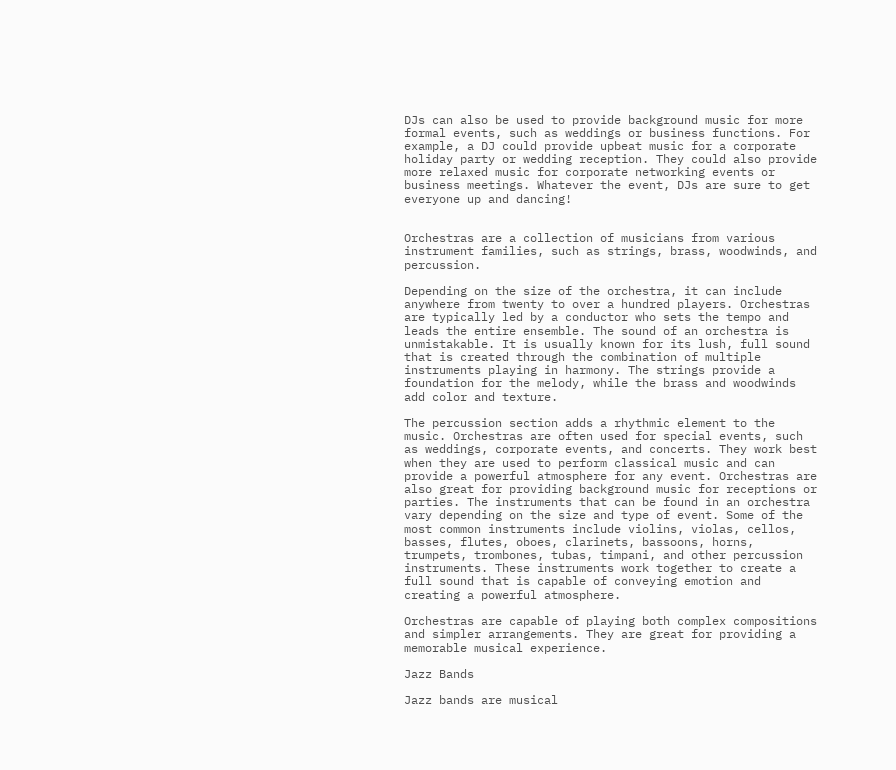DJs can also be used to provide background music for more formal events, such as weddings or business functions. For example, a DJ could provide upbeat music for a corporate holiday party or wedding reception. They could also provide more relaxed music for corporate networking events or business meetings. Whatever the event, DJs are sure to get everyone up and dancing!


Orchestras are a collection of musicians from various instrument families, such as strings, brass, woodwinds, and percussion.

Depending on the size of the orchestra, it can include anywhere from twenty to over a hundred players. Orchestras are typically led by a conductor who sets the tempo and leads the entire ensemble. The sound of an orchestra is unmistakable. It is usually known for its lush, full sound that is created through the combination of multiple instruments playing in harmony. The strings provide a foundation for the melody, while the brass and woodwinds add color and texture.

The percussion section adds a rhythmic element to the music. Orchestras are often used for special events, such as weddings, corporate events, and concerts. They work best when they are used to perform classical music and can provide a powerful atmosphere for any event. Orchestras are also great for providing background music for receptions or parties. The instruments that can be found in an orchestra vary depending on the size and type of event. Some of the most common instruments include violins, violas, cellos, basses, flutes, oboes, clarinets, bassoons, horns, trumpets, trombones, tubas, timpani, and other percussion instruments. These instruments work together to create a full sound that is capable of conveying emotion and creating a powerful atmosphere.

Orchestras are capable of playing both complex compositions and simpler arrangements. They are great for providing a memorable musical experience.

Jazz Bands

Jazz bands are musical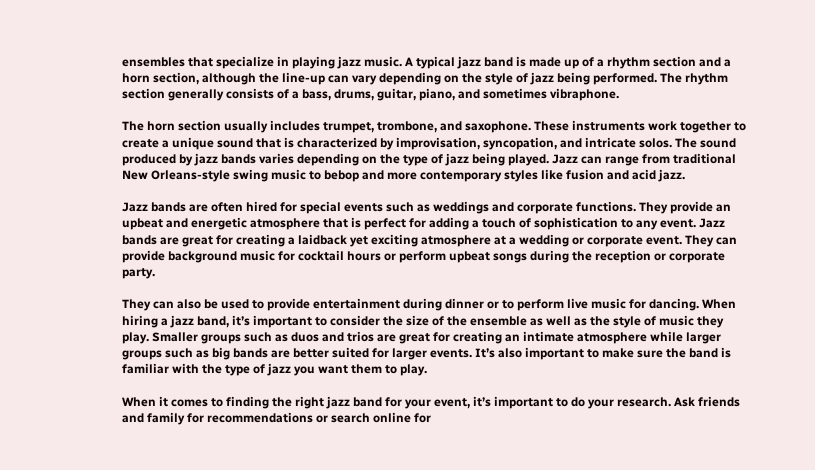ensembles that specialize in playing jazz music. A typical jazz band is made up of a rhythm section and a horn section, although the line-up can vary depending on the style of jazz being performed. The rhythm section generally consists of a bass, drums, guitar, piano, and sometimes vibraphone.

The horn section usually includes trumpet, trombone, and saxophone. These instruments work together to create a unique sound that is characterized by improvisation, syncopation, and intricate solos. The sound produced by jazz bands varies depending on the type of jazz being played. Jazz can range from traditional New Orleans-style swing music to bebop and more contemporary styles like fusion and acid jazz.

Jazz bands are often hired for special events such as weddings and corporate functions. They provide an upbeat and energetic atmosphere that is perfect for adding a touch of sophistication to any event. Jazz bands are great for creating a laidback yet exciting atmosphere at a wedding or corporate event. They can provide background music for cocktail hours or perform upbeat songs during the reception or corporate party.

They can also be used to provide entertainment during dinner or to perform live music for dancing. When hiring a jazz band, it’s important to consider the size of the ensemble as well as the style of music they play. Smaller groups such as duos and trios are great for creating an intimate atmosphere while larger groups such as big bands are better suited for larger events. It’s also important to make sure the band is familiar with the type of jazz you want them to play.

When it comes to finding the right jazz band for your event, it’s important to do your research. Ask friends and family for recommendations or search online for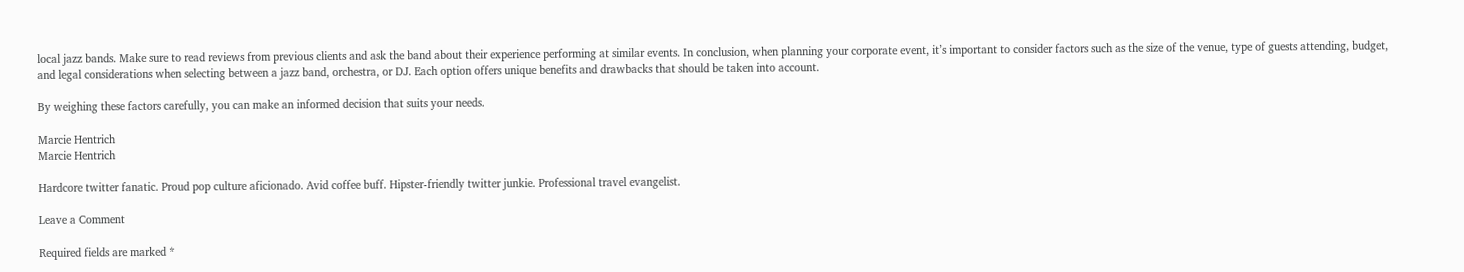local jazz bands. Make sure to read reviews from previous clients and ask the band about their experience performing at similar events. In conclusion, when planning your corporate event, it’s important to consider factors such as the size of the venue, type of guests attending, budget, and legal considerations when selecting between a jazz band, orchestra, or DJ. Each option offers unique benefits and drawbacks that should be taken into account.

By weighing these factors carefully, you can make an informed decision that suits your needs.

Marcie Hentrich
Marcie Hentrich

Hardcore twitter fanatic. Proud pop culture aficionado. Avid coffee buff. Hipster-friendly twitter junkie. Professional travel evangelist.

Leave a Comment

Required fields are marked *